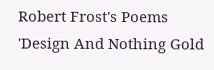Robert Frost's Poems 'Design And Nothing Gold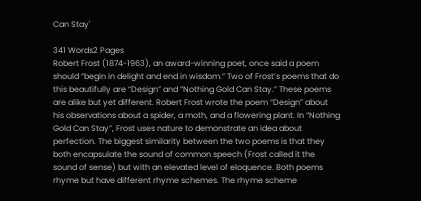Can Stay'

341 Words2 Pages
Robert Frost (1874-1963), an award-winning poet, once said a poem should “begin in delight and end in wisdom.” Two of Frost’s poems that do this beautifully are “Design” and “Nothing Gold Can Stay.” These poems are alike but yet different. Robert Frost wrote the poem “Design” about his observations about a spider, a moth, and a flowering plant. In “Nothing Gold Can Stay”, Frost uses nature to demonstrate an idea about perfection. The biggest similarity between the two poems is that they both encapsulate the sound of common speech (Frost called it the sound of sense) but with an elevated level of eloquence. Both poems rhyme but have different rhyme schemes. The rhyme scheme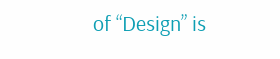of “Design” is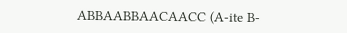ABBAABBAACAACC (A-ite B-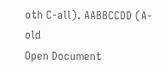oth C-all). AABBCCDD (A-old
Open Document